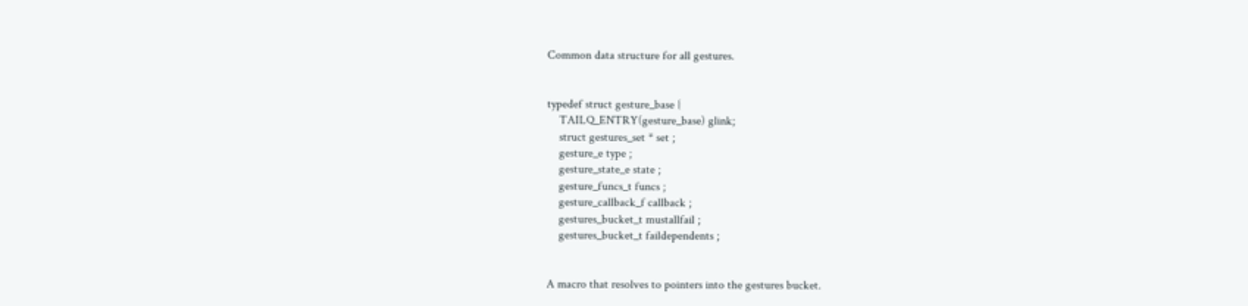Common data structure for all gestures.


typedef struct gesture_base {
    TAILQ_ENTRY(gesture_base) glink;
    struct gestures_set * set ;
    gesture_e type ;
    gesture_state_e state ;
    gesture_funcs_t funcs ;
    gesture_callback_f callback ;
    gestures_bucket_t mustallfail ;
    gestures_bucket_t faildependents ;


A macro that resolves to pointers into the gestures bucket.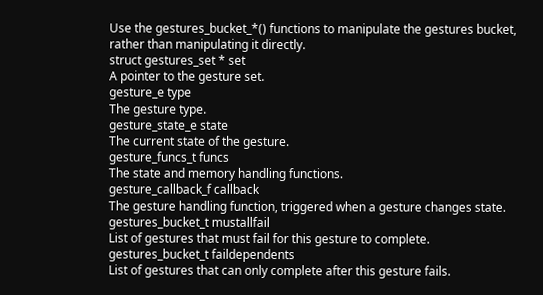Use the gestures_bucket_*() functions to manipulate the gestures bucket, rather than manipulating it directly.
struct gestures_set * set
A pointer to the gesture set.
gesture_e type
The gesture type.
gesture_state_e state
The current state of the gesture.
gesture_funcs_t funcs
The state and memory handling functions.
gesture_callback_f callback
The gesture handling function, triggered when a gesture changes state.
gestures_bucket_t mustallfail
List of gestures that must fail for this gesture to complete.
gestures_bucket_t faildependents
List of gestures that can only complete after this gesture fails.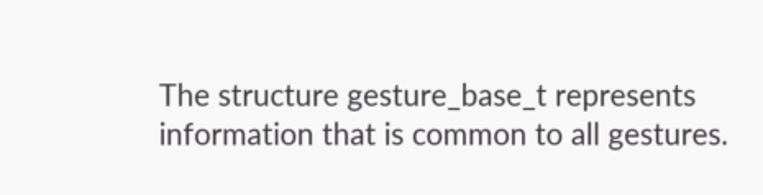The structure gesture_base_t represents information that is common to all gestures.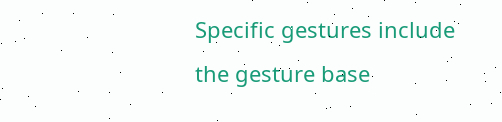Specific gestures include the gesture base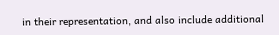in their representation, and also include additional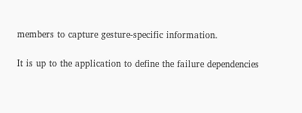members to capture gesture-specific information.

It is up to the application to define the failure dependencies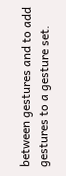between gestures and to add gestures to a gesture set.